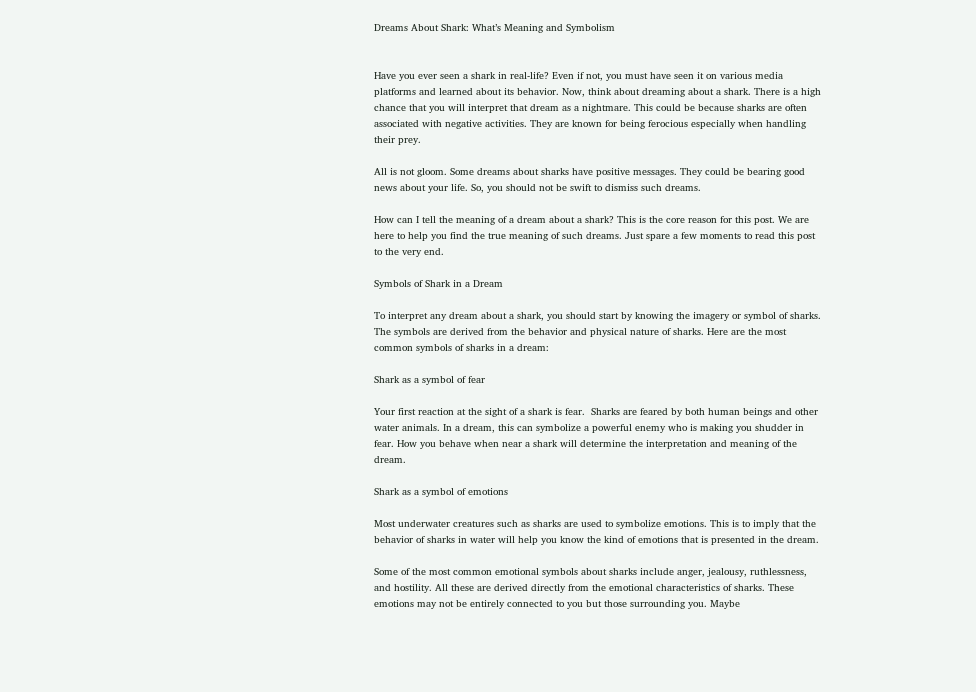Dreams About Shark: What’s Meaning and Symbolism


Have you ever seen a shark in real-life? Even if not, you must have seen it on various media platforms and learned about its behavior. Now, think about dreaming about a shark. There is a high chance that you will interpret that dream as a nightmare. This could be because sharks are often associated with negative activities. They are known for being ferocious especially when handling their prey.

All is not gloom. Some dreams about sharks have positive messages. They could be bearing good news about your life. So, you should not be swift to dismiss such dreams.

How can I tell the meaning of a dream about a shark? This is the core reason for this post. We are here to help you find the true meaning of such dreams. Just spare a few moments to read this post to the very end.

Symbols of Shark in a Dream

To interpret any dream about a shark, you should start by knowing the imagery or symbol of sharks. The symbols are derived from the behavior and physical nature of sharks. Here are the most common symbols of sharks in a dream:

Shark as a symbol of fear

Your first reaction at the sight of a shark is fear.  Sharks are feared by both human beings and other water animals. In a dream, this can symbolize a powerful enemy who is making you shudder in fear. How you behave when near a shark will determine the interpretation and meaning of the dream.

Shark as a symbol of emotions

Most underwater creatures such as sharks are used to symbolize emotions. This is to imply that the behavior of sharks in water will help you know the kind of emotions that is presented in the dream.

Some of the most common emotional symbols about sharks include anger, jealousy, ruthlessness, and hostility. All these are derived directly from the emotional characteristics of sharks. These emotions may not be entirely connected to you but those surrounding you. Maybe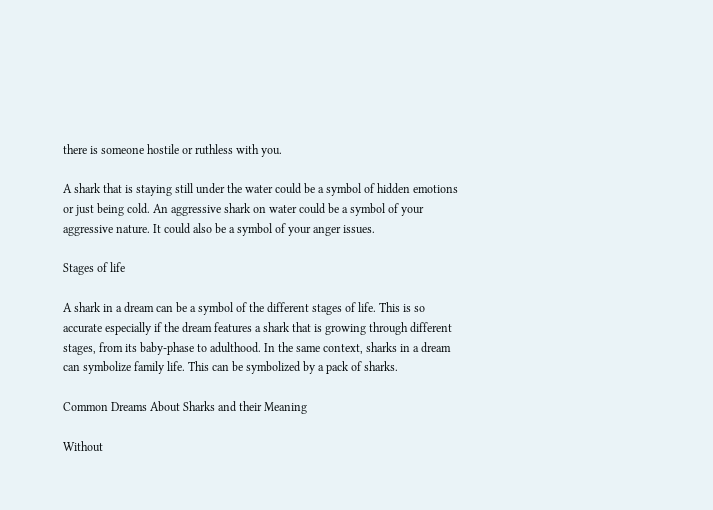there is someone hostile or ruthless with you.

A shark that is staying still under the water could be a symbol of hidden emotions or just being cold. An aggressive shark on water could be a symbol of your aggressive nature. It could also be a symbol of your anger issues.

Stages of life

A shark in a dream can be a symbol of the different stages of life. This is so accurate especially if the dream features a shark that is growing through different stages, from its baby-phase to adulthood. In the same context, sharks in a dream can symbolize family life. This can be symbolized by a pack of sharks.

Common Dreams About Sharks and their Meaning

Without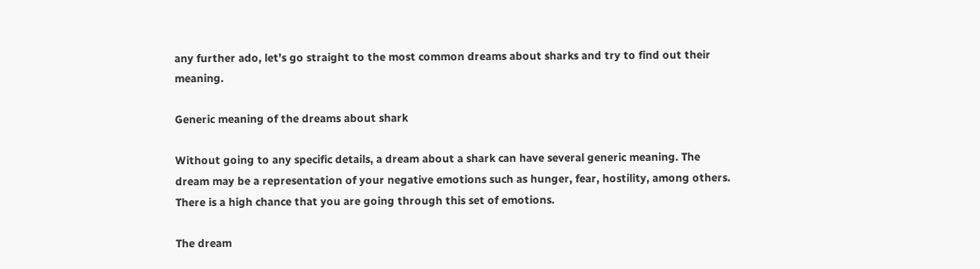any further ado, let’s go straight to the most common dreams about sharks and try to find out their meaning.

Generic meaning of the dreams about shark

Without going to any specific details, a dream about a shark can have several generic meaning. The dream may be a representation of your negative emotions such as hunger, fear, hostility, among others. There is a high chance that you are going through this set of emotions.

The dream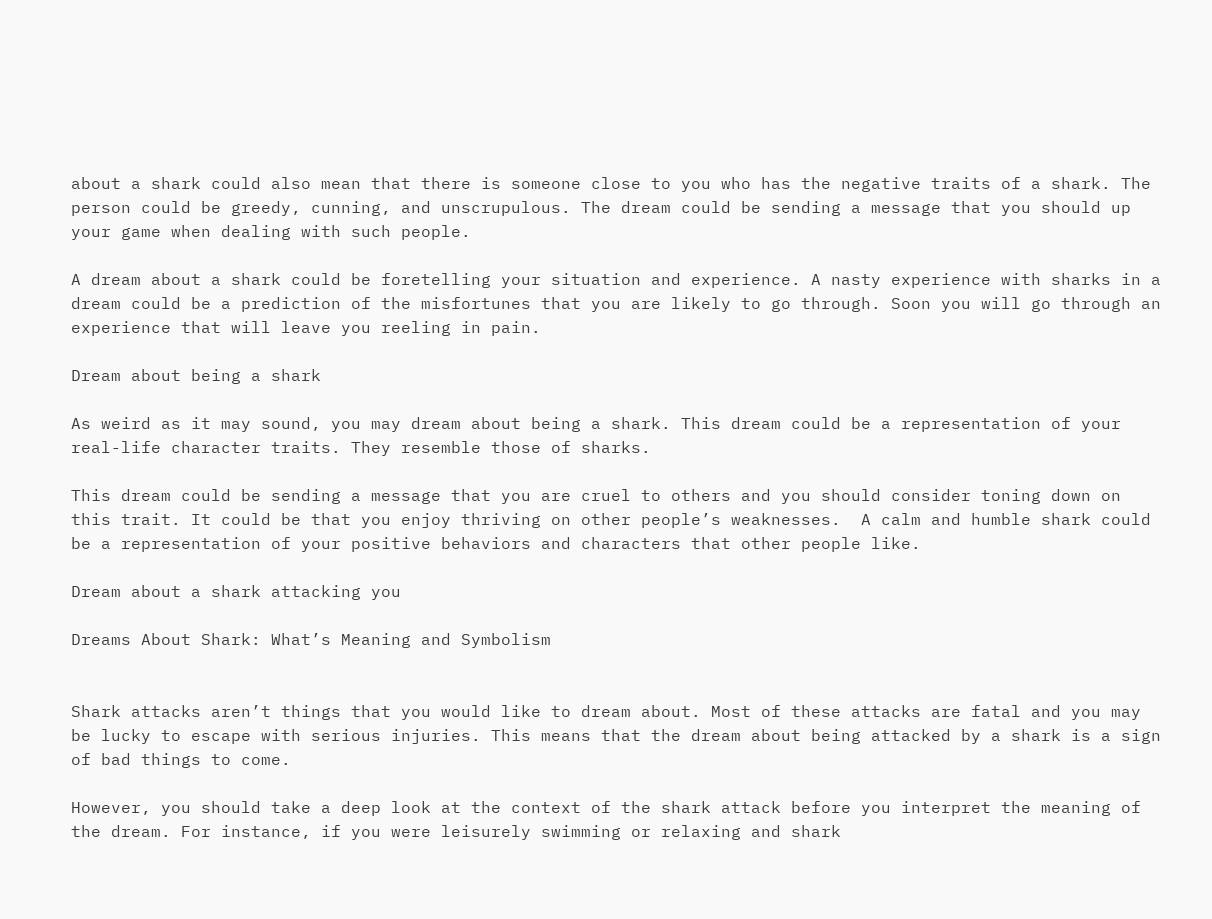about a shark could also mean that there is someone close to you who has the negative traits of a shark. The person could be greedy, cunning, and unscrupulous. The dream could be sending a message that you should up your game when dealing with such people.

A dream about a shark could be foretelling your situation and experience. A nasty experience with sharks in a dream could be a prediction of the misfortunes that you are likely to go through. Soon you will go through an experience that will leave you reeling in pain.

Dream about being a shark

As weird as it may sound, you may dream about being a shark. This dream could be a representation of your real-life character traits. They resemble those of sharks.

This dream could be sending a message that you are cruel to others and you should consider toning down on this trait. It could be that you enjoy thriving on other people’s weaknesses.  A calm and humble shark could be a representation of your positive behaviors and characters that other people like.

Dream about a shark attacking you

Dreams About Shark: What’s Meaning and Symbolism


Shark attacks aren’t things that you would like to dream about. Most of these attacks are fatal and you may be lucky to escape with serious injuries. This means that the dream about being attacked by a shark is a sign of bad things to come.

However, you should take a deep look at the context of the shark attack before you interpret the meaning of the dream. For instance, if you were leisurely swimming or relaxing and shark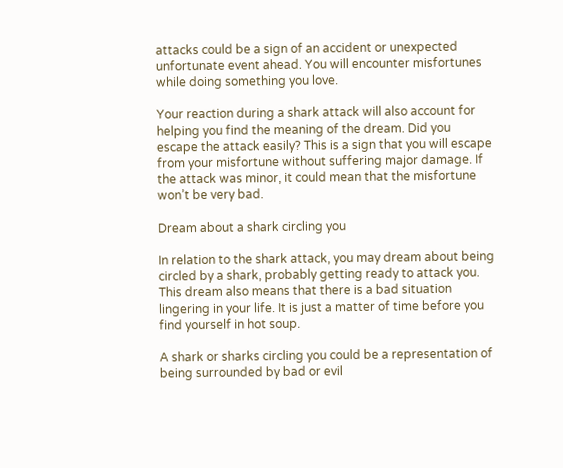attacks could be a sign of an accident or unexpected unfortunate event ahead. You will encounter misfortunes while doing something you love.

Your reaction during a shark attack will also account for helping you find the meaning of the dream. Did you escape the attack easily? This is a sign that you will escape from your misfortune without suffering major damage. If the attack was minor, it could mean that the misfortune won’t be very bad.

Dream about a shark circling you

In relation to the shark attack, you may dream about being circled by a shark, probably getting ready to attack you. This dream also means that there is a bad situation lingering in your life. It is just a matter of time before you find yourself in hot soup.

A shark or sharks circling you could be a representation of being surrounded by bad or evil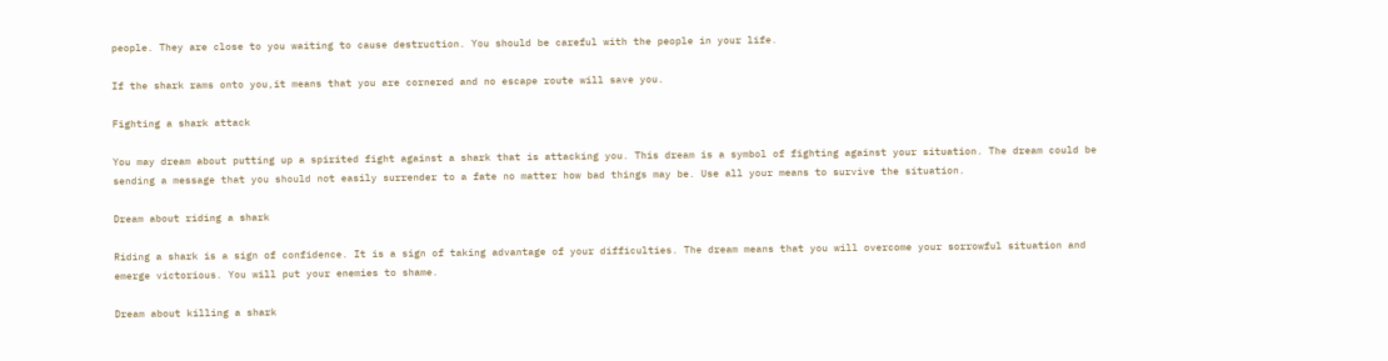people. They are close to you waiting to cause destruction. You should be careful with the people in your life.

If the shark rams onto you,it means that you are cornered and no escape route will save you.

Fighting a shark attack

You may dream about putting up a spirited fight against a shark that is attacking you. This dream is a symbol of fighting against your situation. The dream could be sending a message that you should not easily surrender to a fate no matter how bad things may be. Use all your means to survive the situation.

Dream about riding a shark

Riding a shark is a sign of confidence. It is a sign of taking advantage of your difficulties. The dream means that you will overcome your sorrowful situation and emerge victorious. You will put your enemies to shame.

Dream about killing a shark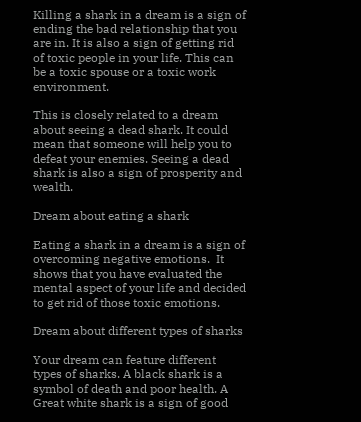Killing a shark in a dream is a sign of ending the bad relationship that you are in. It is also a sign of getting rid of toxic people in your life. This can be a toxic spouse or a toxic work environment.

This is closely related to a dream about seeing a dead shark. It could mean that someone will help you to defeat your enemies. Seeing a dead shark is also a sign of prosperity and wealth.

Dream about eating a shark

Eating a shark in a dream is a sign of overcoming negative emotions.  It shows that you have evaluated the mental aspect of your life and decided to get rid of those toxic emotions.

Dream about different types of sharks

Your dream can feature different types of sharks. A black shark is a symbol of death and poor health. A  Great white shark is a sign of good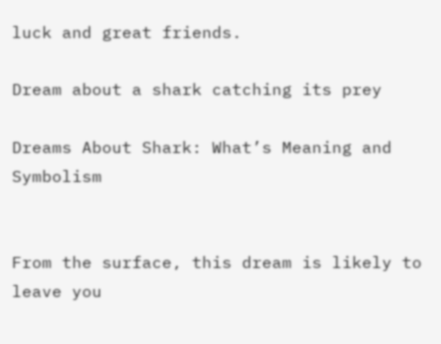luck and great friends.

Dream about a shark catching its prey

Dreams About Shark: What’s Meaning and Symbolism


From the surface, this dream is likely to leave you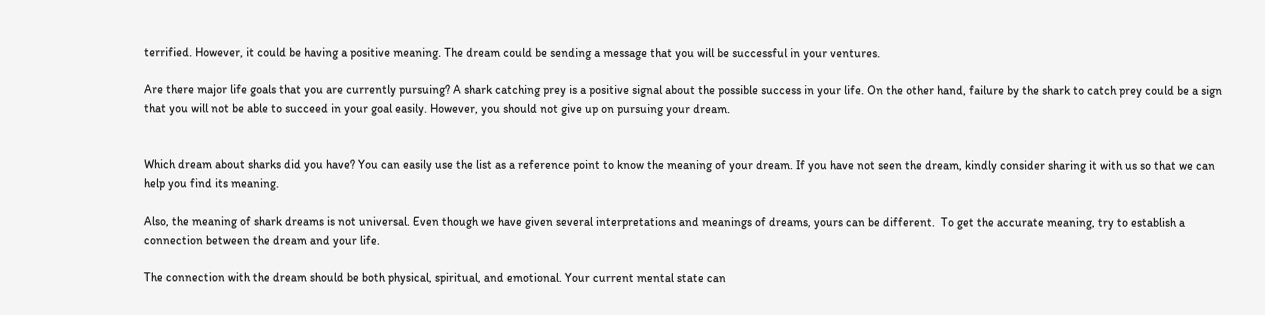terrified. However, it could be having a positive meaning. The dream could be sending a message that you will be successful in your ventures.

Are there major life goals that you are currently pursuing? A shark catching prey is a positive signal about the possible success in your life. On the other hand, failure by the shark to catch prey could be a sign that you will not be able to succeed in your goal easily. However, you should not give up on pursuing your dream.


Which dream about sharks did you have? You can easily use the list as a reference point to know the meaning of your dream. If you have not seen the dream, kindly consider sharing it with us so that we can help you find its meaning.

Also, the meaning of shark dreams is not universal. Even though we have given several interpretations and meanings of dreams, yours can be different.  To get the accurate meaning, try to establish a connection between the dream and your life.

The connection with the dream should be both physical, spiritual, and emotional. Your current mental state can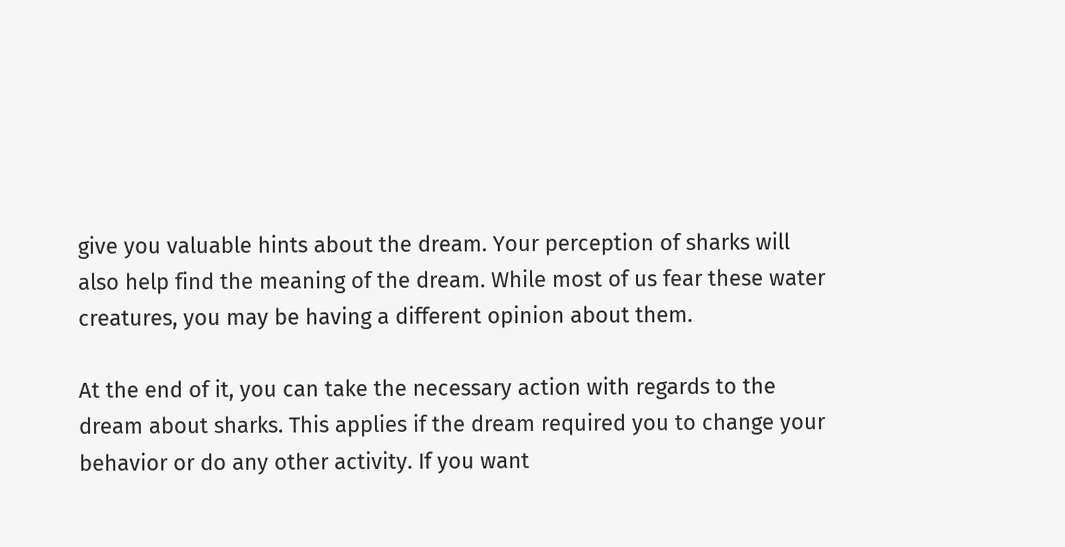give you valuable hints about the dream. Your perception of sharks will also help find the meaning of the dream. While most of us fear these water creatures, you may be having a different opinion about them.

At the end of it, you can take the necessary action with regards to the dream about sharks. This applies if the dream required you to change your behavior or do any other activity. If you want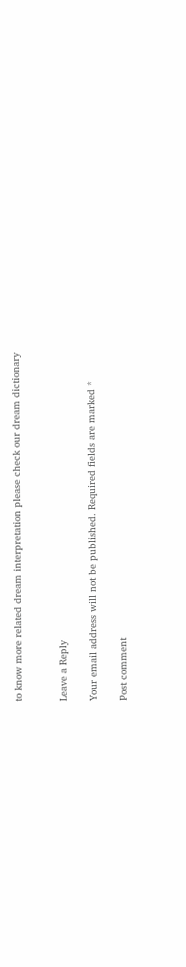to know more related dream interpretation please check our dream dictionary


Leave a Reply

Your email address will not be published. Required fields are marked *

Post comment